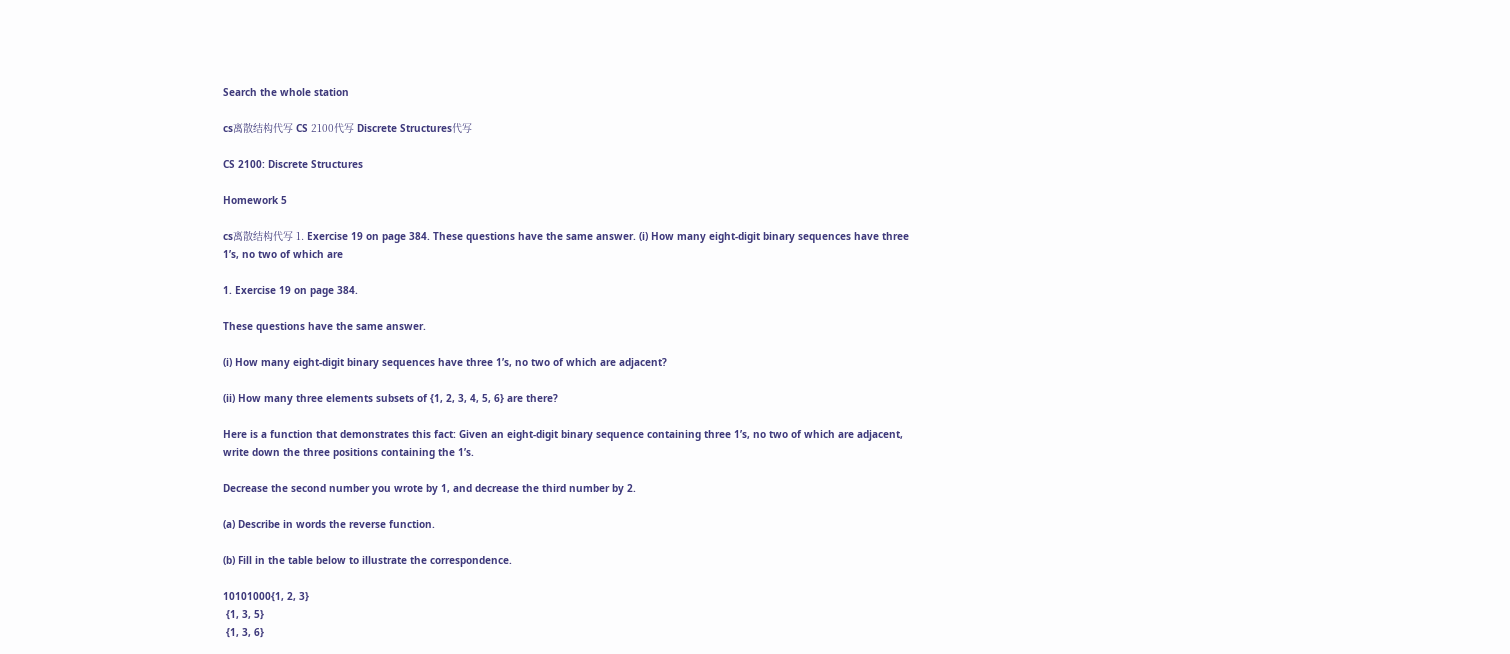Search the whole station

cs离散结构代写 CS 2100代写 Discrete Structures代写

CS 2100: Discrete Structures

Homework 5

cs离散结构代写 1. Exercise 19 on page 384. These questions have the same answer. (i) How many eight-digit binary sequences have three 1’s, no two of which are

1. Exercise 19 on page 384.

These questions have the same answer.

(i) How many eight-digit binary sequences have three 1’s, no two of which are adjacent?

(ii) How many three elements subsets of {1, 2, 3, 4, 5, 6} are there?

Here is a function that demonstrates this fact: Given an eight-digit binary sequence containing three 1’s, no two of which are adjacent, write down the three positions containing the 1’s.

Decrease the second number you wrote by 1, and decrease the third number by 2.

(a) Describe in words the reverse function.

(b) Fill in the table below to illustrate the correspondence.

10101000{1, 2, 3}
 {1, 3, 5}
 {1, 3, 6}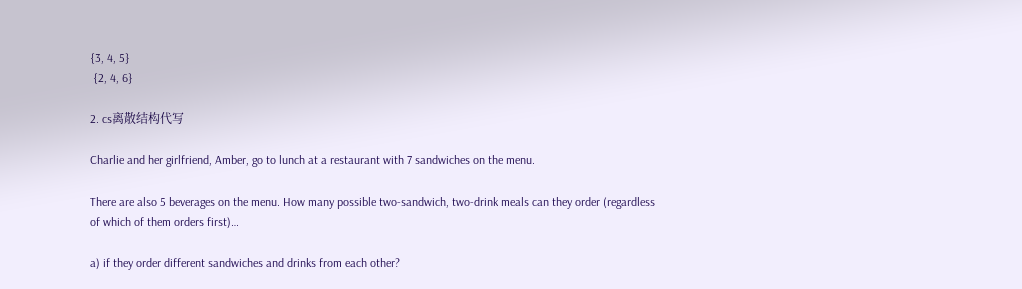{3, 4, 5}
 {2, 4, 6}

2. cs离散结构代写

Charlie and her girlfriend, Amber, go to lunch at a restaurant with 7 sandwiches on the menu.

There are also 5 beverages on the menu. How many possible two-sandwich, two-drink meals can they order (regardless of which of them orders first)…

a) if they order different sandwiches and drinks from each other?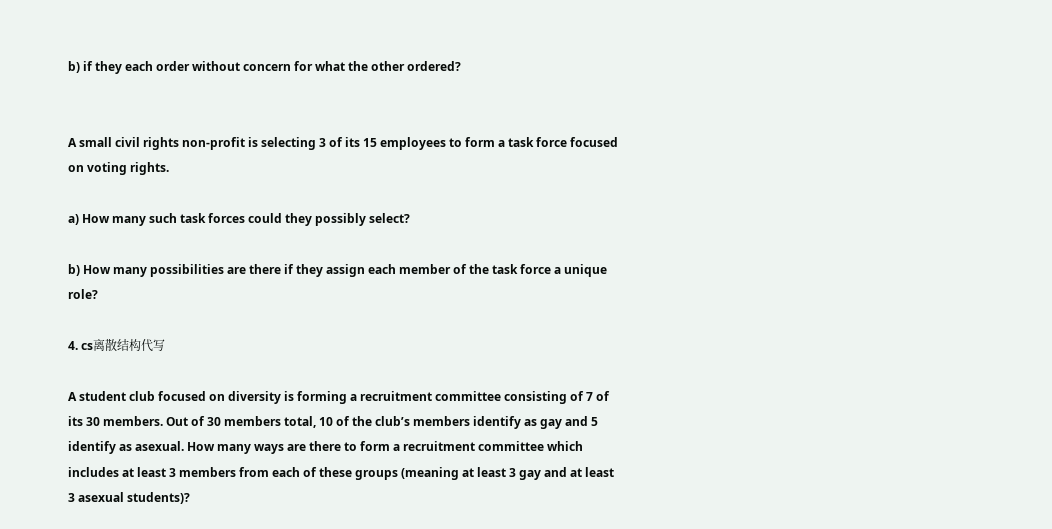b) if they each order without concern for what the other ordered?


A small civil rights non-profit is selecting 3 of its 15 employees to form a task force focused on voting rights.

a) How many such task forces could they possibly select?

b) How many possibilities are there if they assign each member of the task force a unique role?

4. cs离散结构代写

A student club focused on diversity is forming a recruitment committee consisting of 7 of its 30 members. Out of 30 members total, 10 of the club’s members identify as gay and 5 identify as asexual. How many ways are there to form a recruitment committee which includes at least 3 members from each of these groups (meaning at least 3 gay and at least 3 asexual students)?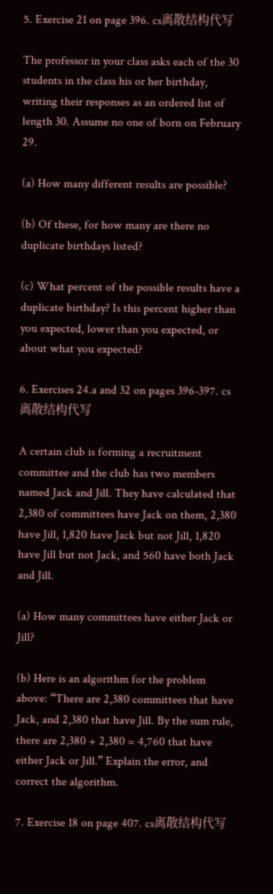5. Exercise 21 on page 396. cs离散结构代写

The professor in your class asks each of the 30 students in the class his or her birthday, writing their responses as an ordered list of length 30. Assume no one of born on February 29.

(a) How many different results are possible?

(b) Of these, for how many are there no duplicate birthdays listed?

(c) What percent of the possible results have a duplicate birthday? Is this percent higher than you expected, lower than you expected, or about what you expected?

6. Exercises 24.a and 32 on pages 396-397. cs离散结构代写

A certain club is forming a recruitment committee and the club has two members named Jack and Jill. They have calculated that 2,380 of committees have Jack on them, 2,380 have Jill, 1,820 have Jack but not Jill, 1,820 have Jill but not Jack, and 560 have both Jack and Jill.

(a) How many committees have either Jack or Jill?

(b) Here is an algorithm for the problem above: “There are 2,380 committees that have Jack, and 2,380 that have Jill. By the sum rule, there are 2,380 + 2,380 = 4,760 that have either Jack or Jill.” Explain the error, and correct the algorithm.

7. Exercise 18 on page 407. cs离散结构代写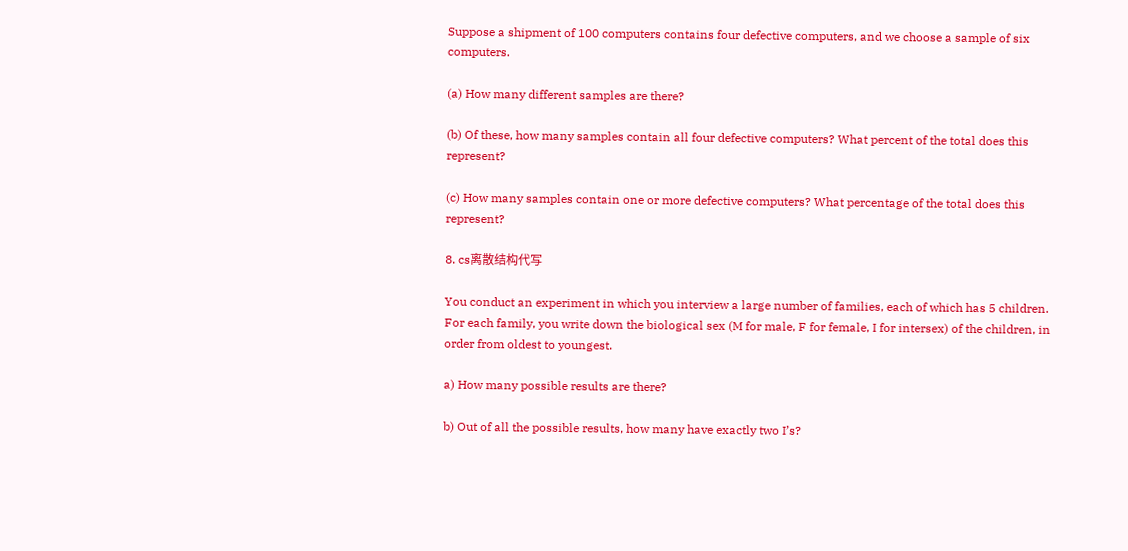Suppose a shipment of 100 computers contains four defective computers, and we choose a sample of six computers.

(a) How many different samples are there?

(b) Of these, how many samples contain all four defective computers? What percent of the total does this represent?

(c) How many samples contain one or more defective computers? What percentage of the total does this represent?

8. cs离散结构代写

You conduct an experiment in which you interview a large number of families, each of which has 5 children. For each family, you write down the biological sex (M for male, F for female, I for intersex) of the children, in order from oldest to youngest.

a) How many possible results are there?

b) Out of all the possible results, how many have exactly two I’s?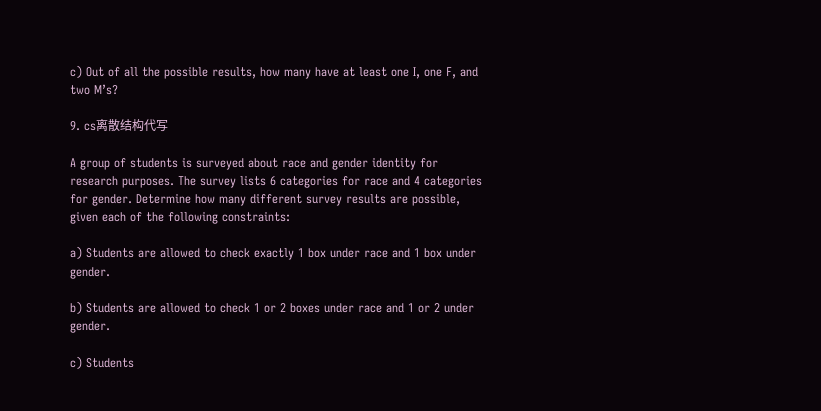c) Out of all the possible results, how many have at least one I, one F, and two M’s?

9. cs离散结构代写

A group of students is surveyed about race and gender identity for research purposes. The survey lists 6 categories for race and 4 categories for gender. Determine how many different survey results are possible, given each of the following constraints:

a) Students are allowed to check exactly 1 box under race and 1 box under gender.

b) Students are allowed to check 1 or 2 boxes under race and 1 or 2 under gender.

c) Students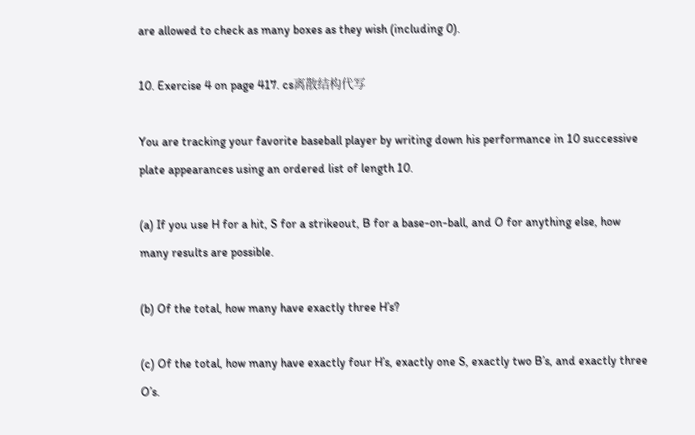are allowed to check as many boxes as they wish (including 0).

10. Exercise 4 on page 417. cs离散结构代写

You are tracking your favorite baseball player by writing down his performance in 10 successive plate appearances using an ordered list of length 10.

(a) If you use H for a hit, S for a strikeout, B for a base-on-ball, and O for anything else, how many results are possible.

(b) Of the total, how many have exactly three H’s?

(c) Of the total, how many have exactly four H’s, exactly one S, exactly two B’s, and exactly three O’s.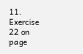11. Exercise 22 on page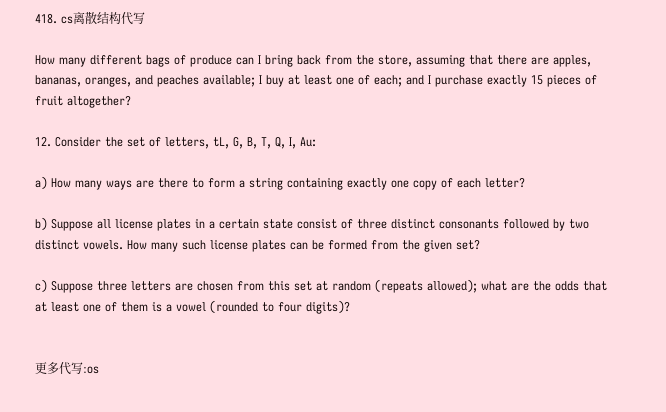418. cs离散结构代写

How many different bags of produce can I bring back from the store, assuming that there are apples, bananas, oranges, and peaches available; I buy at least one of each; and I purchase exactly 15 pieces of fruit altogether?

12. Consider the set of letters, tL, G, B, T, Q, I, Au:

a) How many ways are there to form a string containing exactly one copy of each letter?

b) Suppose all license plates in a certain state consist of three distinct consonants followed by two distinct vowels. How many such license plates can be formed from the given set?

c) Suppose three letters are chosen from this set at random (repeats allowed); what are the odds that at least one of them is a vowel (rounded to four digits)?


更多代写:os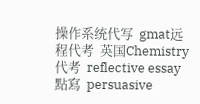操作系统代写  gmat远程代考  英国Chemistry代考  reflective essay點寫  persuasive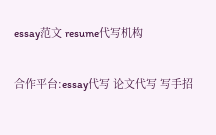essay范文 resume代写机构

合作平台:essay代写 论文代写 写手招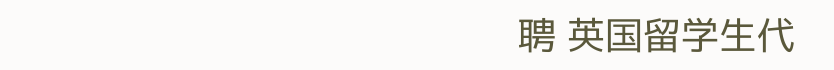聘 英国留学生代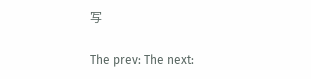写

The prev: The next: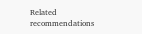Related recommendations